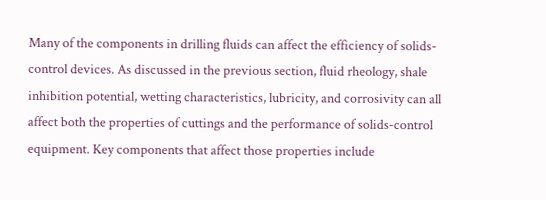Many of the components in drilling fluids can affect the efficiency of solids-control devices. As discussed in the previous section, fluid rheology, shale inhibition potential, wetting characteristics, lubricity, and corrosivity can all affect both the properties of cuttings and the performance of solids-control equipment. Key components that affect those properties include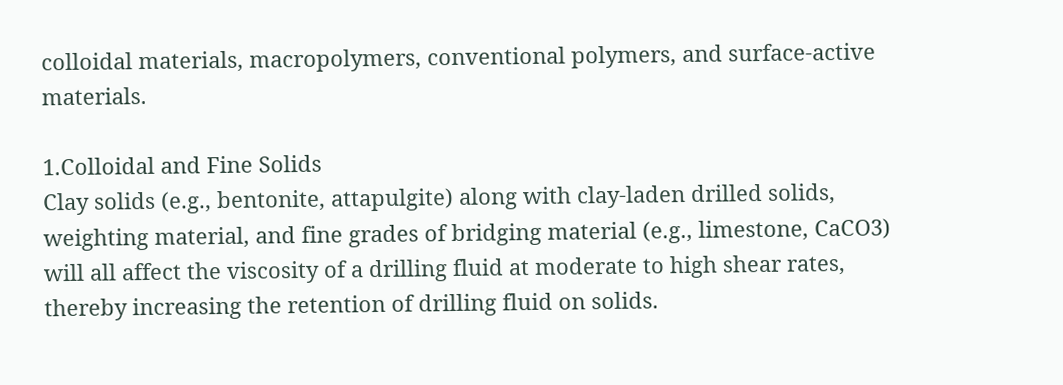colloidal materials, macropolymers, conventional polymers, and surface-active materials.

1.Colloidal and Fine Solids
Clay solids (e.g., bentonite, attapulgite) along with clay-laden drilled solids, weighting material, and fine grades of bridging material (e.g., limestone, CaCO3) will all affect the viscosity of a drilling fluid at moderate to high shear rates, thereby increasing the retention of drilling fluid on solids.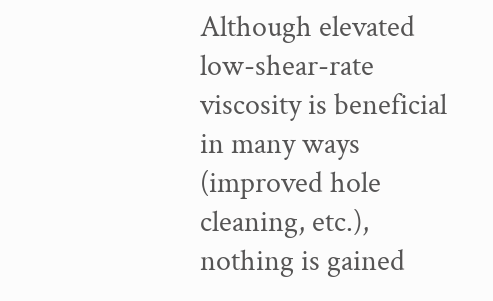Although elevated low-shear-rate viscosity is beneficial in many ways (improved hole cleaning, etc.), nothing is gained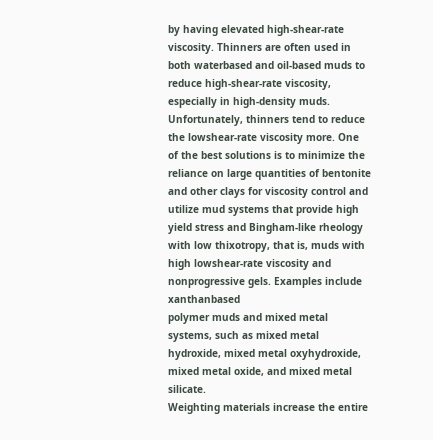by having elevated high-shear-rate viscosity. Thinners are often used in both waterbased and oil-based muds to reduce high-shear-rate viscosity, especially in high-density muds. Unfortunately, thinners tend to reduce the lowshear-rate viscosity more. One of the best solutions is to minimize the reliance on large quantities of bentonite and other clays for viscosity control and utilize mud systems that provide high yield stress and Bingham-like rheology with low thixotropy, that is, muds with high lowshear-rate viscosity and nonprogressive gels. Examples include xanthanbased
polymer muds and mixed metal systems, such as mixed metal hydroxide, mixed metal oxyhydroxide, mixed metal oxide, and mixed metal silicate.
Weighting materials increase the entire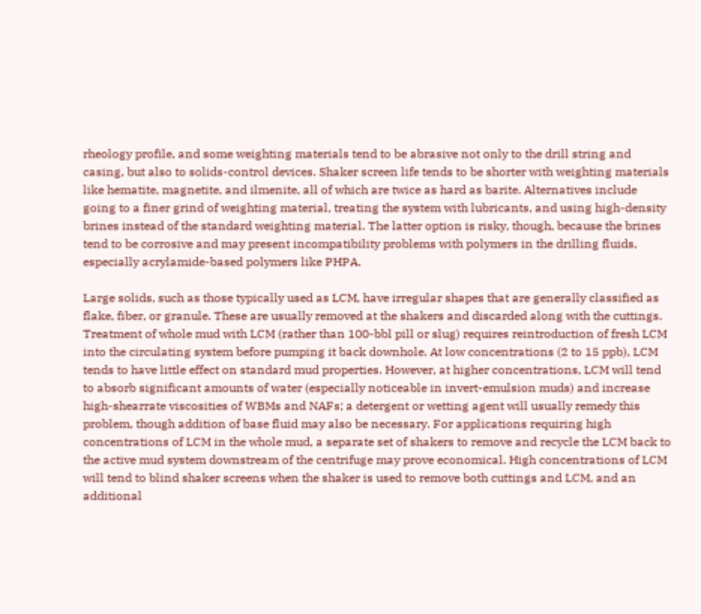rheology profile, and some weighting materials tend to be abrasive not only to the drill string and casing, but also to solids-control devices. Shaker screen life tends to be shorter with weighting materials like hematite, magnetite, and ilmenite, all of which are twice as hard as barite. Alternatives include going to a finer grind of weighting material, treating the system with lubricants, and using high-density brines instead of the standard weighting material. The latter option is risky, though, because the brines tend to be corrosive and may present incompatibility problems with polymers in the drilling fluids, especially acrylamide-based polymers like PHPA.

Large solids, such as those typically used as LCM, have irregular shapes that are generally classified as flake, fiber, or granule. These are usually removed at the shakers and discarded along with the cuttings. Treatment of whole mud with LCM (rather than 100-bbl pill or slug) requires reintroduction of fresh LCM into the circulating system before pumping it back downhole. At low concentrations (2 to 15 ppb), LCM tends to have little effect on standard mud properties. However, at higher concentrations, LCM will tend to absorb significant amounts of water (especially noticeable in invert-emulsion muds) and increase high-shearrate viscosities of WBMs and NAFs; a detergent or wetting agent will usually remedy this problem, though addition of base fluid may also be necessary. For applications requiring high concentrations of LCM in the whole mud, a separate set of shakers to remove and recycle the LCM back to the active mud system downstream of the centrifuge may prove economical. High concentrations of LCM will tend to blind shaker screens when the shaker is used to remove both cuttings and LCM, and an additional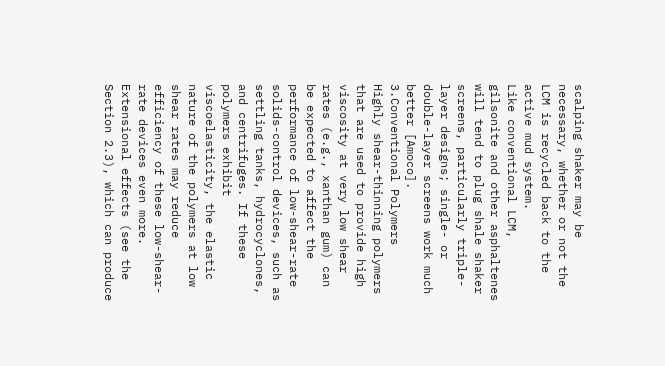scalping shaker may be necessary, whether or not the LCM is recycled back to the active mud system.
Like conventional LCM, gilsonite and other asphaltenes will tend to plug shale shaker screens, particularly triple-layer designs; single- or double-layer screens work much better [Amoco].
3.Conventional Polymers
Highly shear-thinning polymers that are used to provide high viscosity at very low shear rates (e.g., xanthan gum) can be expected to affect the performance of low-shear-rate solids-control devices, such as settling tanks, hydrocyclones, and centrifuges. If these polymers exhibit viscoelasticity, the elastic nature of the polymers at low shear rates may reduce efficiency of these low-shear-rate devices even more. Extensional effects (see the Section 2.3), which can produce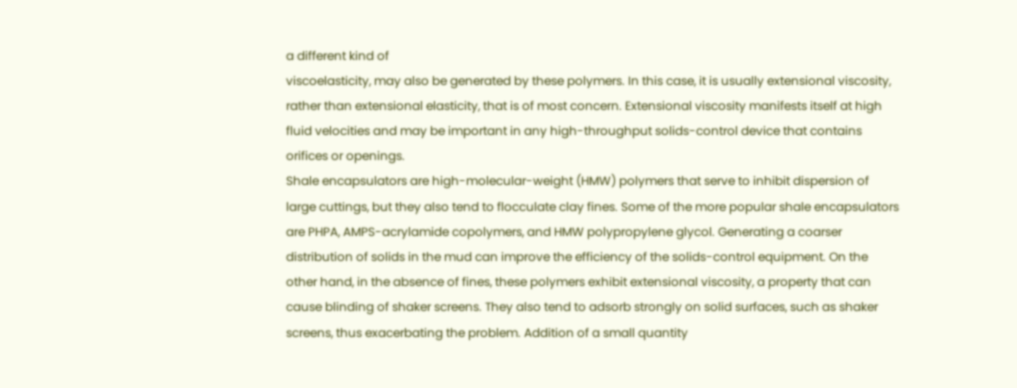a different kind of
viscoelasticity, may also be generated by these polymers. In this case, it is usually extensional viscosity, rather than extensional elasticity, that is of most concern. Extensional viscosity manifests itself at high fluid velocities and may be important in any high-throughput solids-control device that contains orifices or openings.
Shale encapsulators are high-molecular-weight (HMW) polymers that serve to inhibit dispersion of large cuttings, but they also tend to flocculate clay fines. Some of the more popular shale encapsulators are PHPA, AMPS-acrylamide copolymers, and HMW polypropylene glycol. Generating a coarser distribution of solids in the mud can improve the efficiency of the solids-control equipment. On the other hand, in the absence of fines, these polymers exhibit extensional viscosity, a property that can cause blinding of shaker screens. They also tend to adsorb strongly on solid surfaces, such as shaker screens, thus exacerbating the problem. Addition of a small quantity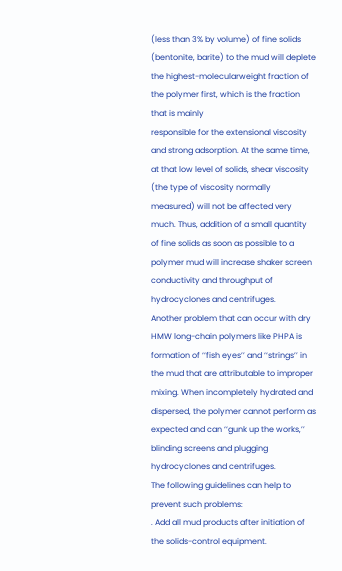(less than 3% by volume) of fine solids (bentonite, barite) to the mud will deplete the highest-molecularweight fraction of the polymer first, which is the fraction that is mainly
responsible for the extensional viscosity and strong adsorption. At the same time, at that low level of solids, shear viscosity (the type of viscosity normally measured) will not be affected very much. Thus, addition of a small quantity of fine solids as soon as possible to a polymer mud will increase shaker screen conductivity and throughput of hydrocyclones and centrifuges.
Another problem that can occur with dry HMW long-chain polymers like PHPA is formation of ‘‘fish eyes’’ and ‘‘strings’’ in the mud that are attributable to improper mixing. When incompletely hydrated and dispersed, the polymer cannot perform as expected and can ‘‘gunk up the works,’’ blinding screens and plugging hydrocyclones and centrifuges.
The following guidelines can help to prevent such problems:
. Add all mud products after initiation of the solids-control equipment.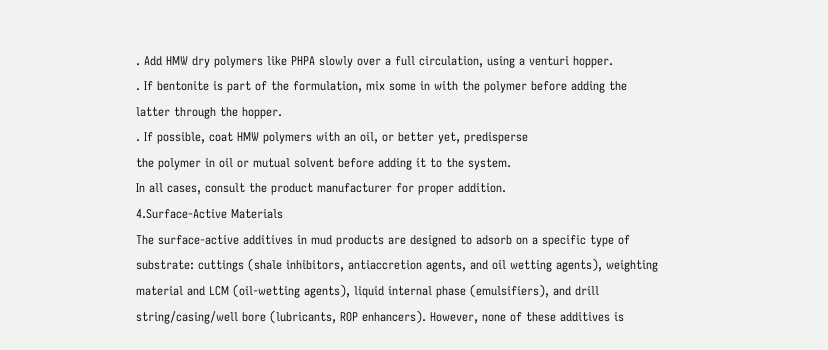. Add HMW dry polymers like PHPA slowly over a full circulation, using a venturi hopper.
. If bentonite is part of the formulation, mix some in with the polymer before adding the latter through the hopper.
. If possible, coat HMW polymers with an oil, or better yet, predisperse
the polymer in oil or mutual solvent before adding it to the system.
In all cases, consult the product manufacturer for proper addition.
4.Surface-Active Materials
The surface-active additives in mud products are designed to adsorb on a specific type of substrate: cuttings (shale inhibitors, antiaccretion agents, and oil wetting agents), weighting material and LCM (oil-wetting agents), liquid internal phase (emulsifiers), and drill string/casing/well bore (lubricants, ROP enhancers). However, none of these additives is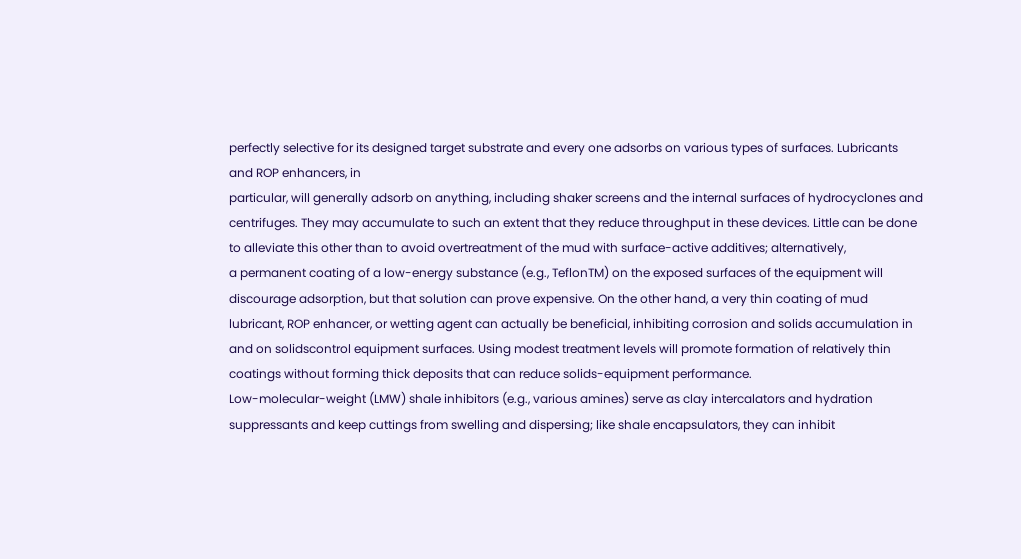perfectly selective for its designed target substrate and every one adsorbs on various types of surfaces. Lubricants and ROP enhancers, in
particular, will generally adsorb on anything, including shaker screens and the internal surfaces of hydrocyclones and centrifuges. They may accumulate to such an extent that they reduce throughput in these devices. Little can be done to alleviate this other than to avoid overtreatment of the mud with surface-active additives; alternatively,
a permanent coating of a low-energy substance (e.g., TeflonTM) on the exposed surfaces of the equipment will discourage adsorption, but that solution can prove expensive. On the other hand, a very thin coating of mud lubricant, ROP enhancer, or wetting agent can actually be beneficial, inhibiting corrosion and solids accumulation in and on solidscontrol equipment surfaces. Using modest treatment levels will promote formation of relatively thin coatings without forming thick deposits that can reduce solids-equipment performance.
Low-molecular-weight (LMW) shale inhibitors (e.g., various amines) serve as clay intercalators and hydration suppressants and keep cuttings from swelling and dispersing; like shale encapsulators, they can inhibit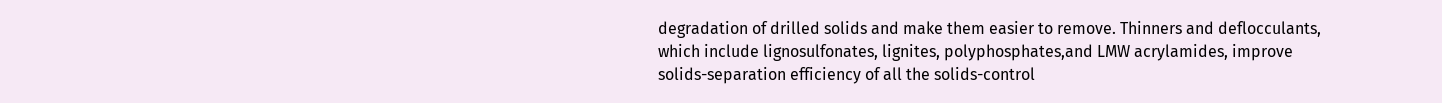degradation of drilled solids and make them easier to remove. Thinners and deflocculants, which include lignosulfonates, lignites, polyphosphates,and LMW acrylamides, improve solids-separation efficiency of all the solids-control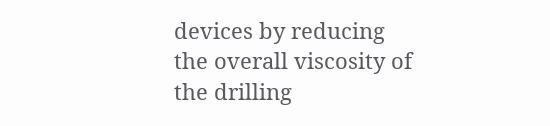devices by reducing the overall viscosity of the drilling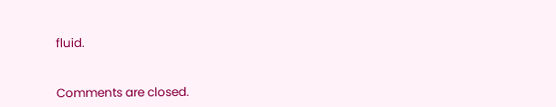fluid.


Comments are closed.